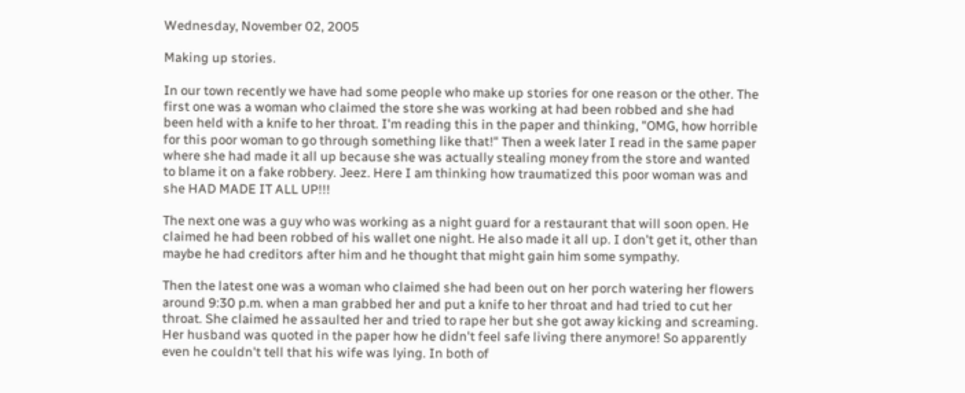Wednesday, November 02, 2005

Making up stories.

In our town recently we have had some people who make up stories for one reason or the other. The first one was a woman who claimed the store she was working at had been robbed and she had been held with a knife to her throat. I'm reading this in the paper and thinking, "OMG, how horrible for this poor woman to go through something like that!" Then a week later I read in the same paper where she had made it all up because she was actually stealing money from the store and wanted to blame it on a fake robbery. Jeez. Here I am thinking how traumatized this poor woman was and she HAD MADE IT ALL UP!!!

The next one was a guy who was working as a night guard for a restaurant that will soon open. He claimed he had been robbed of his wallet one night. He also made it all up. I don't get it, other than maybe he had creditors after him and he thought that might gain him some sympathy.

Then the latest one was a woman who claimed she had been out on her porch watering her flowers around 9:30 p.m. when a man grabbed her and put a knife to her throat and had tried to cut her throat. She claimed he assaulted her and tried to rape her but she got away kicking and screaming. Her husband was quoted in the paper how he didn't feel safe living there anymore! So apparently even he couldn't tell that his wife was lying. In both of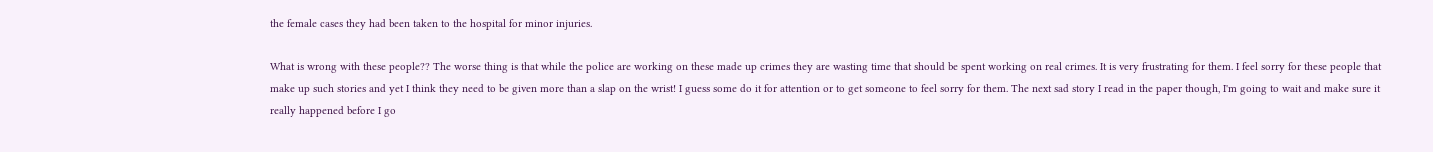the female cases they had been taken to the hospital for minor injuries.

What is wrong with these people?? The worse thing is that while the police are working on these made up crimes they are wasting time that should be spent working on real crimes. It is very frustrating for them. I feel sorry for these people that make up such stories and yet I think they need to be given more than a slap on the wrist! I guess some do it for attention or to get someone to feel sorry for them. The next sad story I read in the paper though, I'm going to wait and make sure it really happened before I go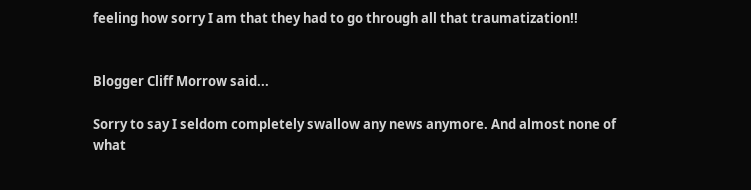feeling how sorry I am that they had to go through all that traumatization!!


Blogger Cliff Morrow said...

Sorry to say I seldom completely swallow any news anymore. And almost none of what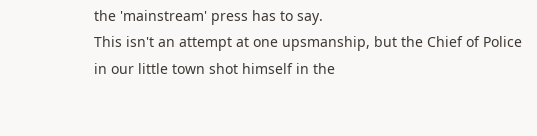the 'mainstream' press has to say.
This isn't an attempt at one upsmanship, but the Chief of Police in our little town shot himself in the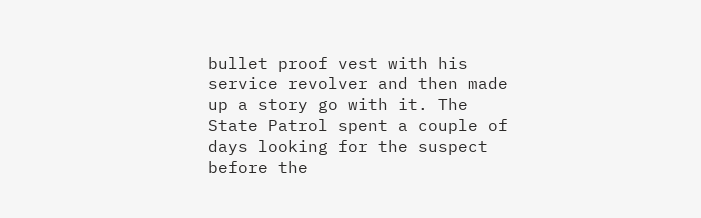bullet proof vest with his service revolver and then made up a story go with it. The State Patrol spent a couple of days looking for the suspect before the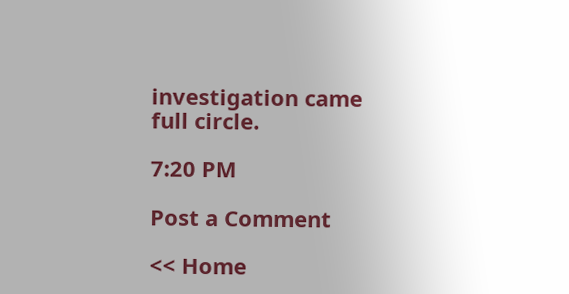investigation came full circle.

7:20 PM

Post a Comment

<< Home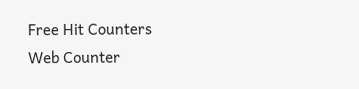Free Hit Counters
Web Counter